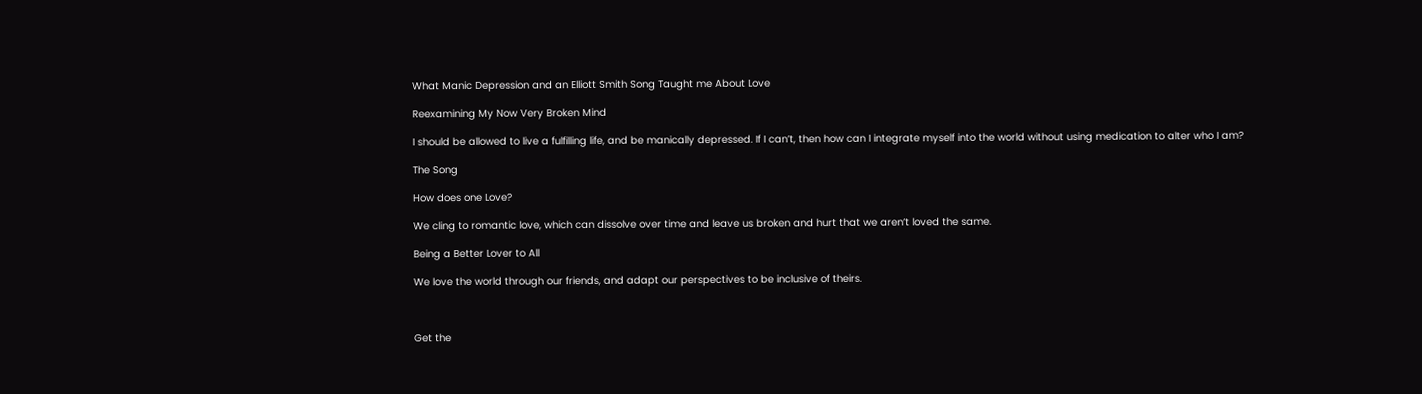What Manic Depression and an Elliott Smith Song Taught me About Love

Reexamining My Now Very Broken Mind

I should be allowed to live a fulfilling life, and be manically depressed. If I can’t, then how can I integrate myself into the world without using medication to alter who I am?

The Song

How does one Love?

We cling to romantic love, which can dissolve over time and leave us broken and hurt that we aren’t loved the same.

Being a Better Lover to All

We love the world through our friends, and adapt our perspectives to be inclusive of theirs.



Get the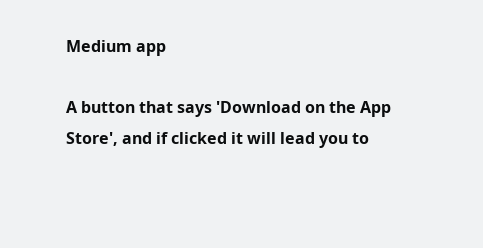Medium app

A button that says 'Download on the App Store', and if clicked it will lead you to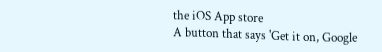the iOS App store
A button that says 'Get it on, Google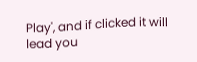Play', and if clicked it will lead you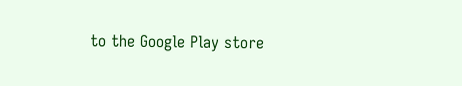to the Google Play store